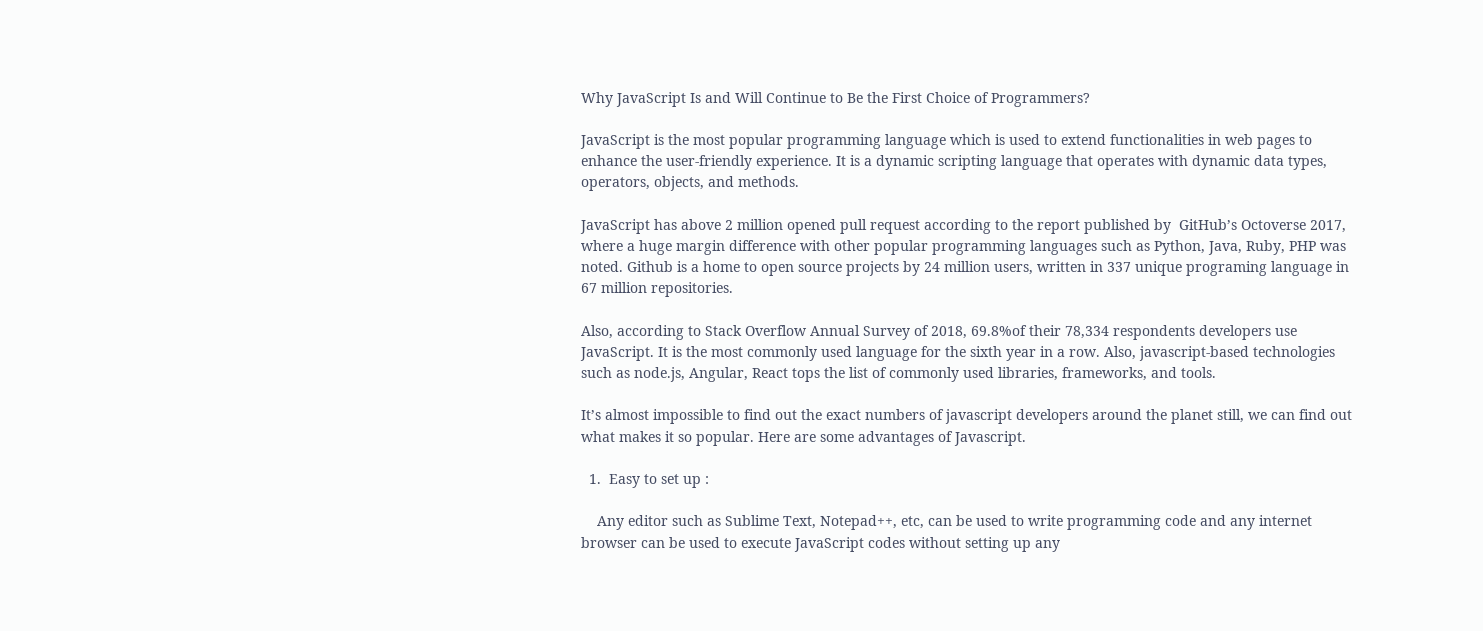Why JavaScript Is and Will Continue to Be the First Choice of Programmers?

JavaScript is the most popular programming language which is used to extend functionalities in web pages to enhance the user-friendly experience. It is a dynamic scripting language that operates with dynamic data types, operators, objects, and methods.

JavaScript has above 2 million opened pull request according to the report published by  GitHub’s Octoverse 2017, where a huge margin difference with other popular programming languages such as Python, Java, Ruby, PHP was noted. Github is a home to open source projects by 24 million users, written in 337 unique programing language in 67 million repositories.

Also, according to Stack Overflow Annual Survey of 2018, 69.8%of their 78,334 respondents developers use JavaScript. It is the most commonly used language for the sixth year in a row. Also, javascript-based technologies such as node.js, Angular, React tops the list of commonly used libraries, frameworks, and tools.

It’s almost impossible to find out the exact numbers of javascript developers around the planet still, we can find out what makes it so popular. Here are some advantages of Javascript.

  1.  Easy to set up :

    Any editor such as Sublime Text, Notepad++, etc, can be used to write programming code and any internet browser can be used to execute JavaScript codes without setting up any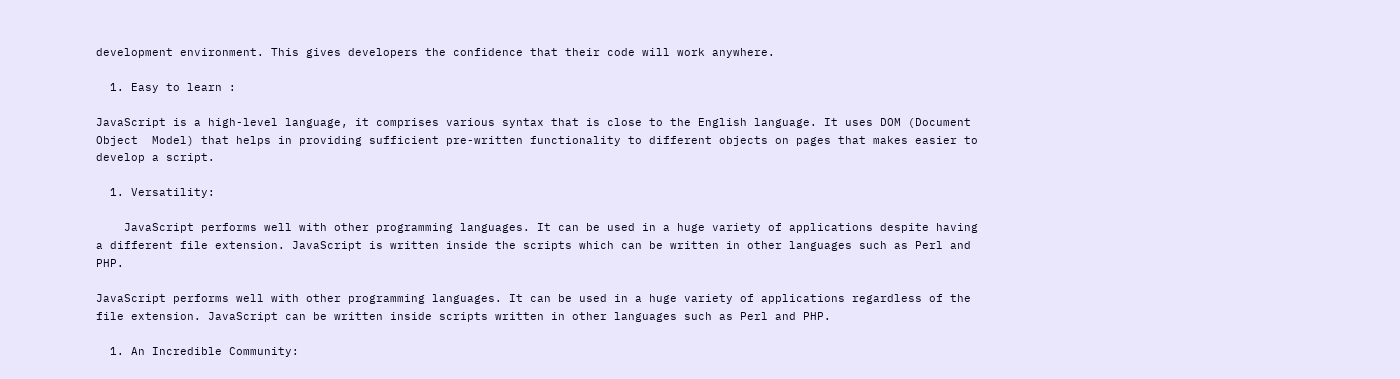development environment. This gives developers the confidence that their code will work anywhere.

  1. Easy to learn :

JavaScript is a high-level language, it comprises various syntax that is close to the English language. It uses DOM (Document Object  Model) that helps in providing sufficient pre-written functionality to different objects on pages that makes easier to develop a script.

  1. Versatility:

    JavaScript performs well with other programming languages. It can be used in a huge variety of applications despite having a different file extension. JavaScript is written inside the scripts which can be written in other languages such as Perl and PHP.

JavaScript performs well with other programming languages. It can be used in a huge variety of applications regardless of the file extension. JavaScript can be written inside scripts written in other languages such as Perl and PHP.

  1. An Incredible Community: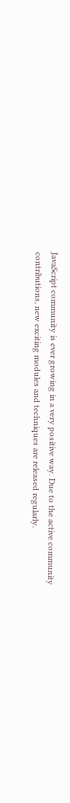JavaScript community is ever growing in a very positive way. Due to the active community contributions, new exciting modules and techniques are released regularly.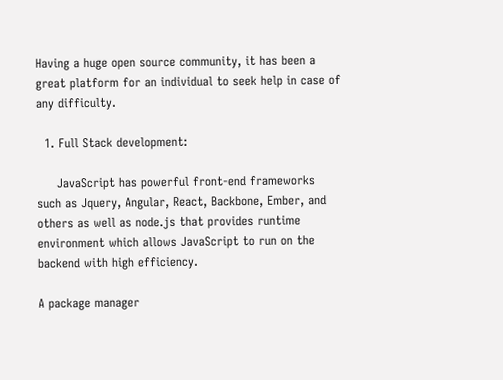Having a huge open source community, it has been a great platform for an individual to seek help in case of any difficulty.

  1. Full Stack development:

     JavaScript has powerful front-end frameworks such as Jquery, Angular, React, Backbone, Ember, and others as well as node.js that provides runtime environment which allows JavaScript to run on the backend with high efficiency.

A package manager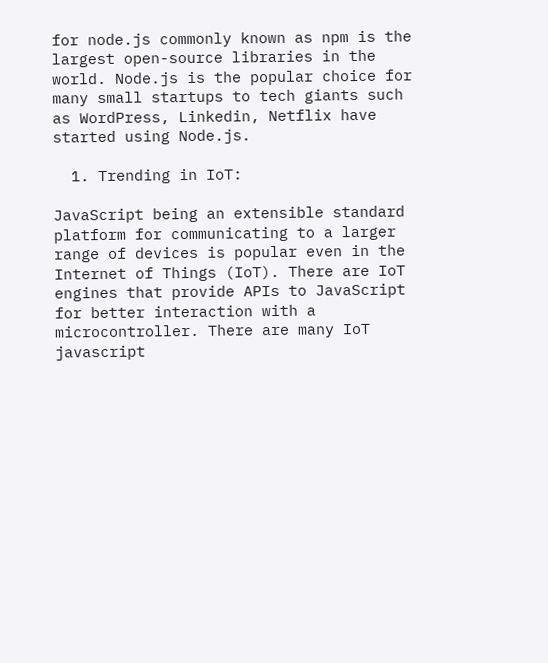for node.js commonly known as npm is the largest open-source libraries in the world. Node.js is the popular choice for many small startups to tech giants such as WordPress, Linkedin, Netflix have started using Node.js.

  1. Trending in IoT:

JavaScript being an extensible standard platform for communicating to a larger range of devices is popular even in the Internet of Things (IoT). There are IoT engines that provide APIs to JavaScript for better interaction with a microcontroller. There are many IoT javascript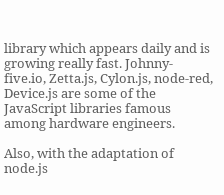library which appears daily and is growing really fast. Johnny-five.io, Zetta.js, Cylon.js, node-red, Device.js are some of the JavaScript libraries famous among hardware engineers.

Also, with the adaptation of node.js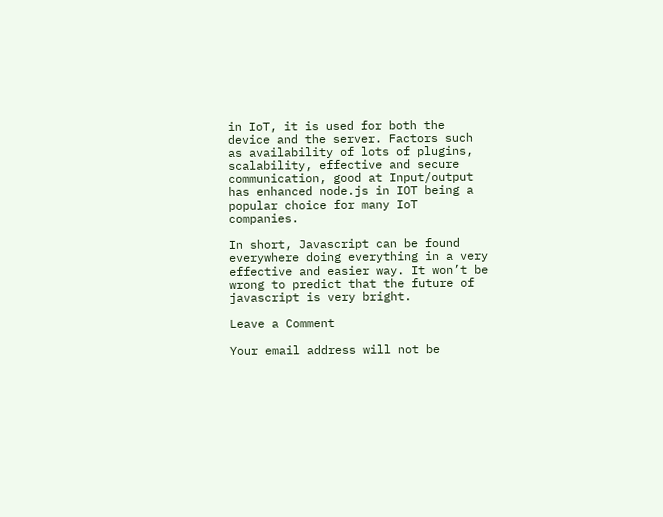in IoT, it is used for both the device and the server. Factors such as availability of lots of plugins, scalability, effective and secure communication, good at Input/output has enhanced node.js in IOT being a popular choice for many IoT companies.

In short, Javascript can be found everywhere doing everything in a very effective and easier way. It won’t be wrong to predict that the future of javascript is very bright.

Leave a Comment

Your email address will not be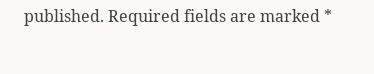published. Required fields are marked *